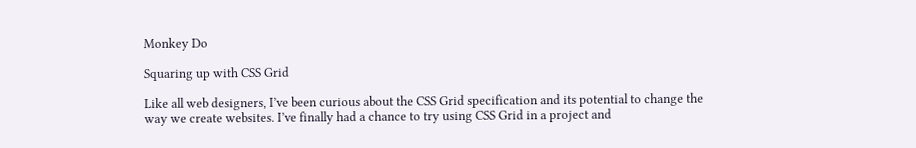Monkey Do

Squaring up with CSS Grid

Like all web designers, I’ve been curious about the CSS Grid specification and its potential to change the way we create websites. I’ve finally had a chance to try using CSS Grid in a project and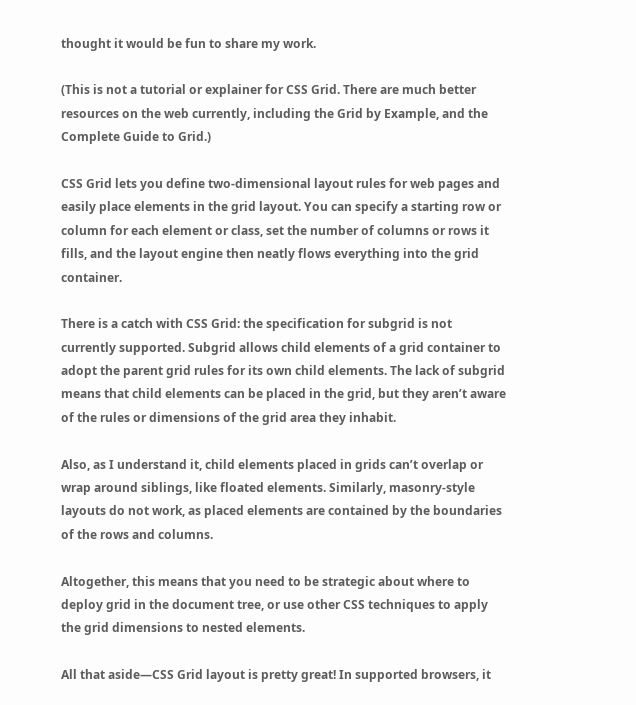thought it would be fun to share my work.

(This is not a tutorial or explainer for CSS Grid. There are much better resources on the web currently, including the Grid by Example, and the Complete Guide to Grid.)

CSS Grid lets you define two-dimensional layout rules for web pages and easily place elements in the grid layout. You can specify a starting row or column for each element or class, set the number of columns or rows it fills, and the layout engine then neatly flows everything into the grid container.

There is a catch with CSS Grid: the specification for subgrid is not currently supported. Subgrid allows child elements of a grid container to adopt the parent grid rules for its own child elements. The lack of subgrid means that child elements can be placed in the grid, but they aren’t aware of the rules or dimensions of the grid area they inhabit.

Also, as I understand it, child elements placed in grids can’t overlap or wrap around siblings, like floated elements. Similarly, masonry-style layouts do not work, as placed elements are contained by the boundaries of the rows and columns.

Altogether, this means that you need to be strategic about where to deploy grid in the document tree, or use other CSS techniques to apply the grid dimensions to nested elements.

All that aside—CSS Grid layout is pretty great! In supported browsers, it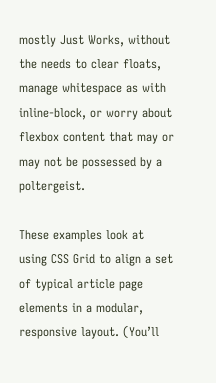mostly Just Works, without the needs to clear floats, manage whitespace as with inline-block, or worry about flexbox content that may or may not be possessed by a poltergeist.

These examples look at using CSS Grid to align a set of typical article page elements in a modular, responsive layout. (You’ll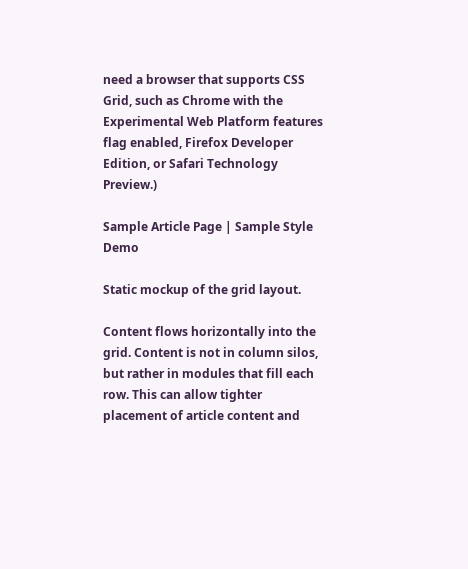need a browser that supports CSS Grid, such as Chrome with the Experimental Web Platform features flag enabled, Firefox Developer Edition, or Safari Technology Preview.)

Sample Article Page | Sample Style Demo

Static mockup of the grid layout.

Content flows horizontally into the grid. Content is not in column silos, but rather in modules that fill each row. This can allow tighter placement of article content and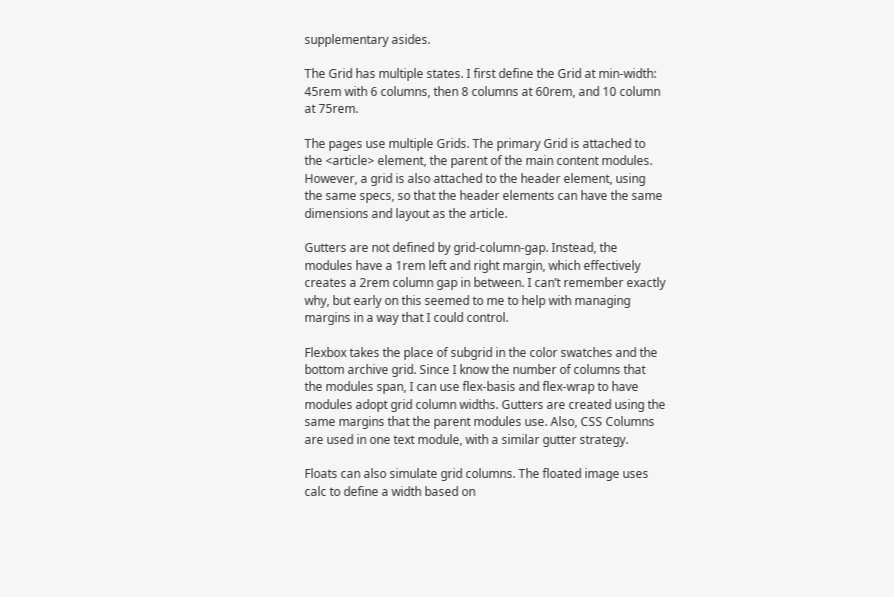supplementary asides.

The Grid has multiple states. I first define the Grid at min-width: 45rem with 6 columns, then 8 columns at 60rem, and 10 column at 75rem.

The pages use multiple Grids. The primary Grid is attached to the <article> element, the parent of the main content modules. However, a grid is also attached to the header element, using the same specs, so that the header elements can have the same dimensions and layout as the article.

Gutters are not defined by grid-column-gap. Instead, the modules have a 1rem left and right margin, which effectively creates a 2rem column gap in between. I can’t remember exactly why, but early on this seemed to me to help with managing margins in a way that I could control.

Flexbox takes the place of subgrid in the color swatches and the bottom archive grid. Since I know the number of columns that the modules span, I can use flex-basis and flex-wrap to have modules adopt grid column widths. Gutters are created using the same margins that the parent modules use. Also, CSS Columns are used in one text module, with a similar gutter strategy.

Floats can also simulate grid columns. The floated image uses calc to define a width based on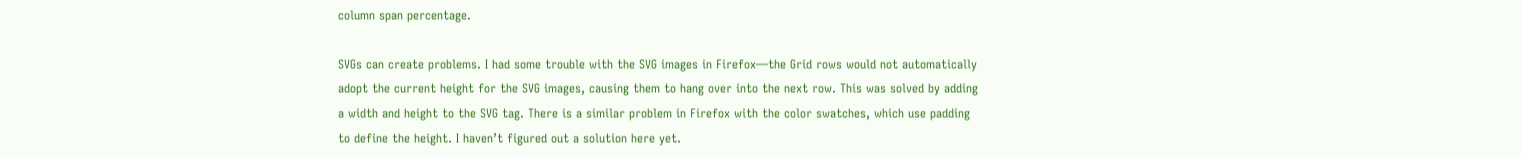column span percentage.

SVGs can create problems. I had some trouble with the SVG images in Firefox—the Grid rows would not automatically adopt the current height for the SVG images, causing them to hang over into the next row. This was solved by adding a width and height to the SVG tag. There is a similar problem in Firefox with the color swatches, which use padding to define the height. I haven’t figured out a solution here yet.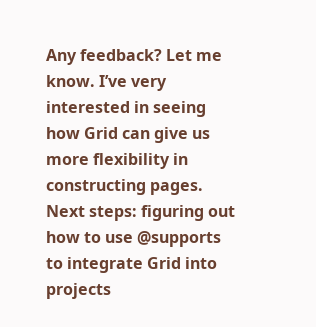Any feedback? Let me know. I’ve very interested in seeing how Grid can give us more flexibility in constructing pages. Next steps: figuring out how to use @supports to integrate Grid into projects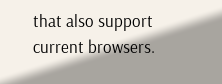that also support current browsers.